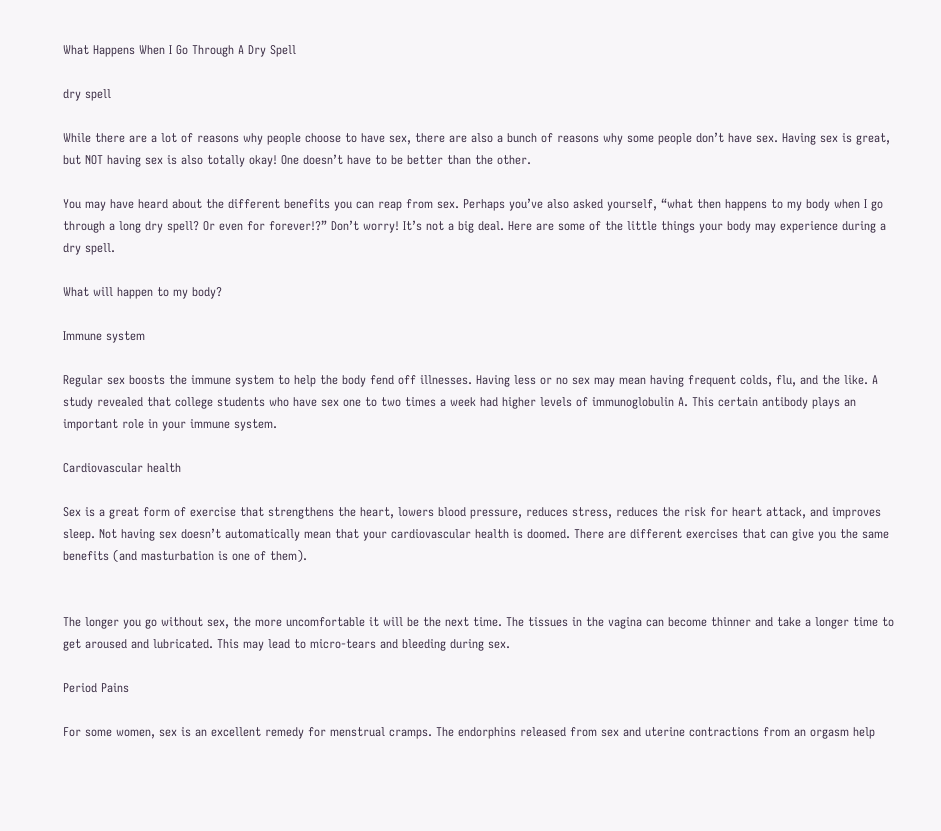What Happens When I Go Through A Dry Spell

dry spell

While there are a lot of reasons why people choose to have sex, there are also a bunch of reasons why some people don’t have sex. Having sex is great, but NOT having sex is also totally okay! One doesn’t have to be better than the other.

You may have heard about the different benefits you can reap from sex. Perhaps you’ve also asked yourself, “what then happens to my body when I go through a long dry spell? Or even for forever!?” Don’t worry! It’s not a big deal. Here are some of the little things your body may experience during a dry spell.

What will happen to my body?

Immune system

Regular sex boosts the immune system to help the body fend off illnesses. Having less or no sex may mean having frequent colds, flu, and the like. A study revealed that college students who have sex one to two times a week had higher levels of immunoglobulin A. This certain antibody plays an important role in your immune system.

Cardiovascular health

Sex is a great form of exercise that strengthens the heart, lowers blood pressure, reduces stress, reduces the risk for heart attack, and improves sleep. Not having sex doesn’t automatically mean that your cardiovascular health is doomed. There are different exercises that can give you the same benefits (and masturbation is one of them).


The longer you go without sex, the more uncomfortable it will be the next time. The tissues in the vagina can become thinner and take a longer time to get aroused and lubricated. This may lead to micro-tears and bleeding during sex.

Period Pains

For some women, sex is an excellent remedy for menstrual cramps. The endorphins released from sex and uterine contractions from an orgasm help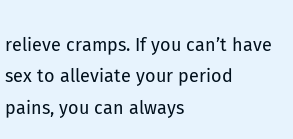relieve cramps. If you can’t have sex to alleviate your period pains, you can always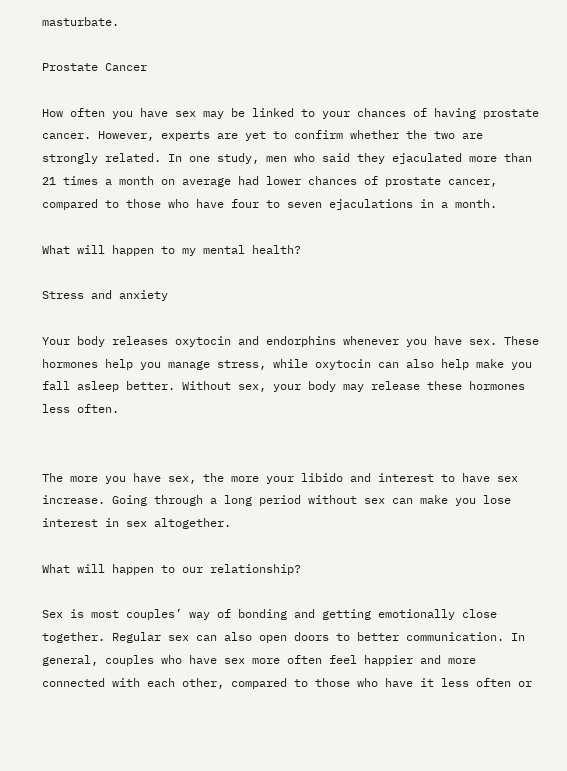masturbate.

Prostate Cancer

How often you have sex may be linked to your chances of having prostate cancer. However, experts are yet to confirm whether the two are strongly related. In one study, men who said they ejaculated more than 21 times a month on average had lower chances of prostate cancer, compared to those who have four to seven ejaculations in a month.

What will happen to my mental health?

Stress and anxiety

Your body releases oxytocin and endorphins whenever you have sex. These hormones help you manage stress, while oxytocin can also help make you fall asleep better. Without sex, your body may release these hormones less often.


The more you have sex, the more your libido and interest to have sex increase. Going through a long period without sex can make you lose interest in sex altogether.

What will happen to our relationship?

Sex is most couples’ way of bonding and getting emotionally close together. Regular sex can also open doors to better communication. In general, couples who have sex more often feel happier and more connected with each other, compared to those who have it less often or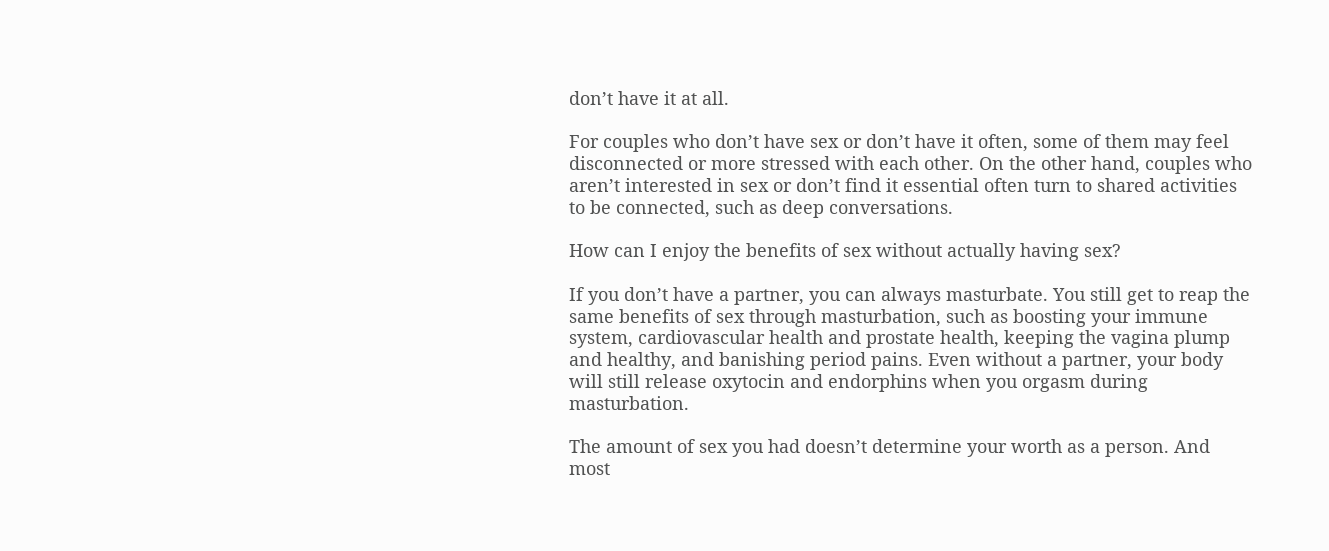don’t have it at all.

For couples who don’t have sex or don’t have it often, some of them may feel disconnected or more stressed with each other. On the other hand, couples who aren’t interested in sex or don’t find it essential often turn to shared activities to be connected, such as deep conversations.

How can I enjoy the benefits of sex without actually having sex?

If you don’t have a partner, you can always masturbate. You still get to reap the same benefits of sex through masturbation, such as boosting your immune system, cardiovascular health and prostate health, keeping the vagina plump and healthy, and banishing period pains. Even without a partner, your body will still release oxytocin and endorphins when you orgasm during masturbation.

The amount of sex you had doesn’t determine your worth as a person. And most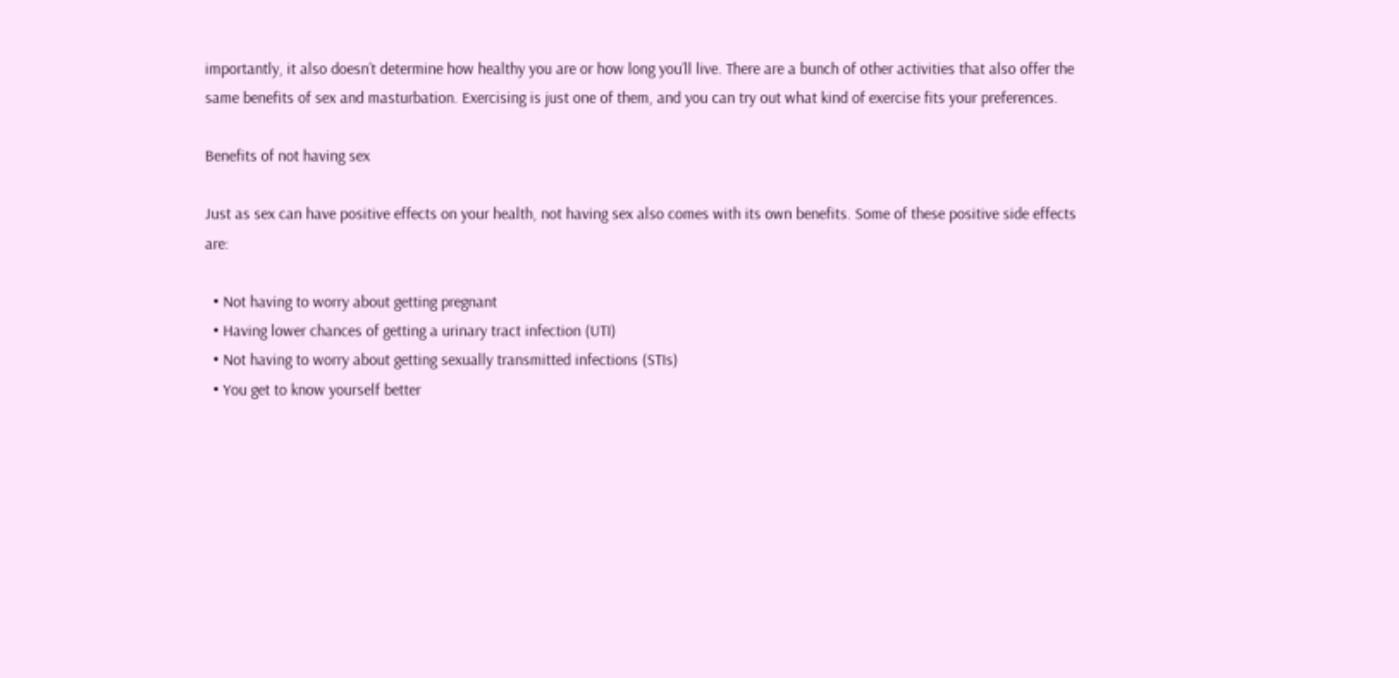importantly, it also doesn’t determine how healthy you are or how long you’ll live. There are a bunch of other activities that also offer the same benefits of sex and masturbation. Exercising is just one of them, and you can try out what kind of exercise fits your preferences.

Benefits of not having sex

Just as sex can have positive effects on your health, not having sex also comes with its own benefits. Some of these positive side effects are:

  • Not having to worry about getting pregnant
  • Having lower chances of getting a urinary tract infection (UTI)
  • Not having to worry about getting sexually transmitted infections (STIs)
  • You get to know yourself better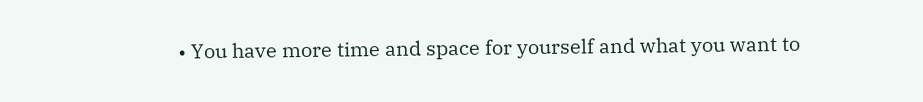• You have more time and space for yourself and what you want to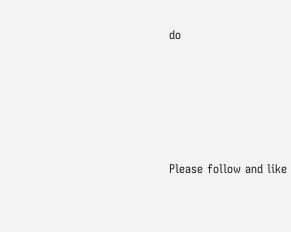do






Please follow and like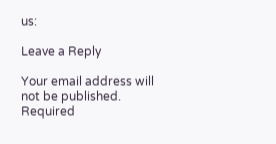us:

Leave a Reply

Your email address will not be published. Required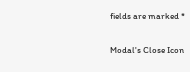fields are marked *

Modal's Close Icon